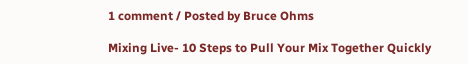1 comment / Posted by Bruce Ohms

Mixing Live- 10 Steps to Pull Your Mix Together Quickly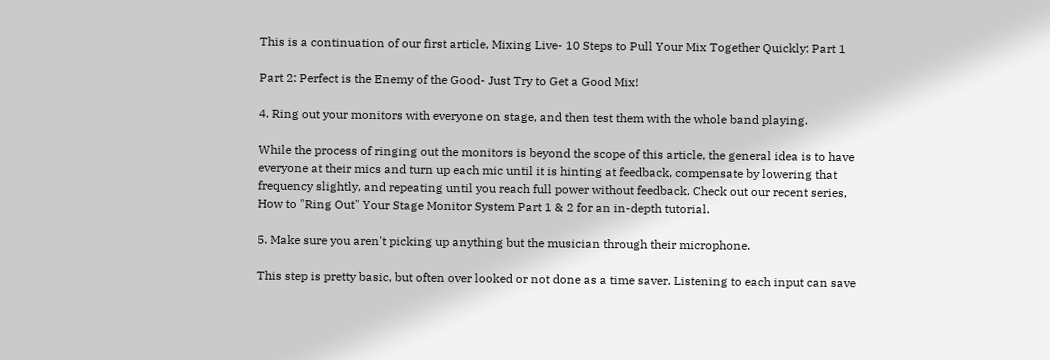This is a continuation of our first article, Mixing Live- 10 Steps to Pull Your Mix Together Quickly: Part 1

Part 2: Perfect is the Enemy of the Good- Just Try to Get a Good Mix!

4. Ring out your monitors with everyone on stage, and then test them with the whole band playing.

While the process of ringing out the monitors is beyond the scope of this article, the general idea is to have everyone at their mics and turn up each mic until it is hinting at feedback, compensate by lowering that frequency slightly, and repeating until you reach full power without feedback. Check out our recent series, How to "Ring Out" Your Stage Monitor System Part 1 & 2 for an in-depth tutorial.

5. Make sure you aren't picking up anything but the musician through their microphone.

This step is pretty basic, but often over looked or not done as a time saver. Listening to each input can save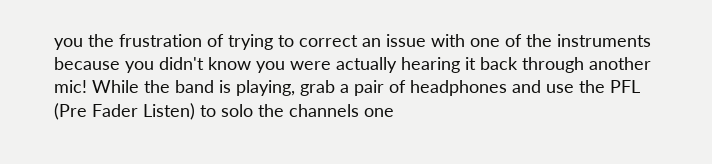you the frustration of trying to correct an issue with one of the instruments because you didn't know you were actually hearing it back through another mic! While the band is playing, grab a pair of headphones and use the PFL (Pre Fader Listen) to solo the channels one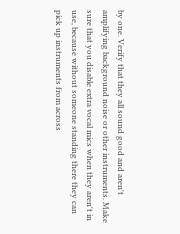by one. Verify that they all sound good and aren't amplifying background noise or other instruments. Make sure that you disable extra vocal mics when they aren't in use, because without someone standing there they can pick up instruments from across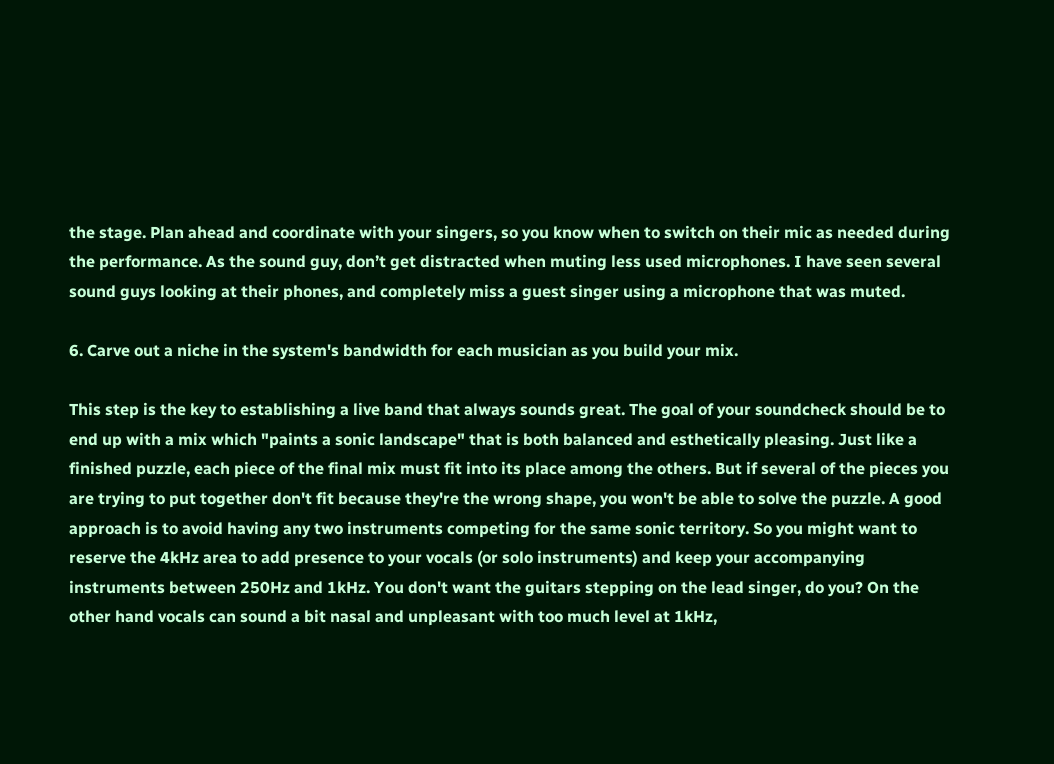the stage. Plan ahead and coordinate with your singers, so you know when to switch on their mic as needed during the performance. As the sound guy, don’t get distracted when muting less used microphones. I have seen several sound guys looking at their phones, and completely miss a guest singer using a microphone that was muted.

6. Carve out a niche in the system's bandwidth for each musician as you build your mix.

This step is the key to establishing a live band that always sounds great. The goal of your soundcheck should be to end up with a mix which "paints a sonic landscape" that is both balanced and esthetically pleasing. Just like a finished puzzle, each piece of the final mix must fit into its place among the others. But if several of the pieces you are trying to put together don't fit because they're the wrong shape, you won't be able to solve the puzzle. A good approach is to avoid having any two instruments competing for the same sonic territory. So you might want to reserve the 4kHz area to add presence to your vocals (or solo instruments) and keep your accompanying instruments between 250Hz and 1kHz. You don't want the guitars stepping on the lead singer, do you? On the other hand vocals can sound a bit nasal and unpleasant with too much level at 1kHz,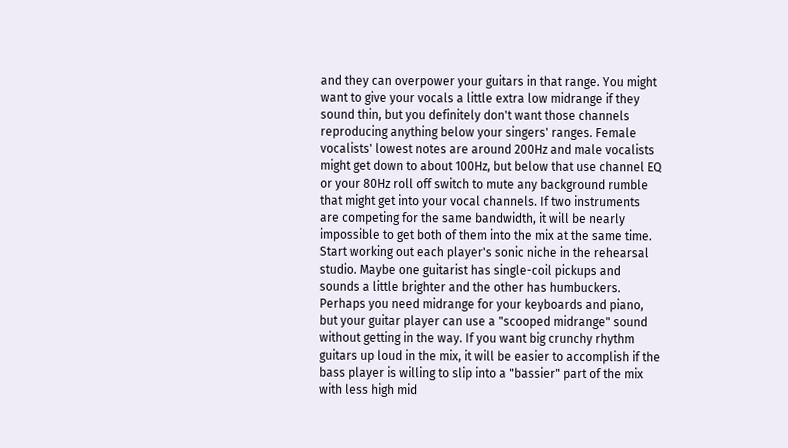and they can overpower your guitars in that range. You might want to give your vocals a little extra low midrange if they sound thin, but you definitely don't want those channels reproducing anything below your singers' ranges. Female vocalists' lowest notes are around 200Hz and male vocalists might get down to about 100Hz, but below that use channel EQ or your 80Hz roll off switch to mute any background rumble that might get into your vocal channels. If two instruments are competing for the same bandwidth, it will be nearly impossible to get both of them into the mix at the same time. Start working out each player's sonic niche in the rehearsal studio. Maybe one guitarist has single-coil pickups and sounds a little brighter and the other has humbuckers. Perhaps you need midrange for your keyboards and piano, but your guitar player can use a "scooped midrange" sound without getting in the way. If you want big crunchy rhythm guitars up loud in the mix, it will be easier to accomplish if the bass player is willing to slip into a "bassier" part of the mix with less high mid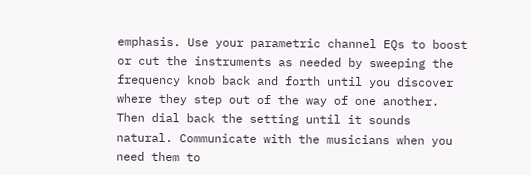emphasis. Use your parametric channel EQs to boost or cut the instruments as needed by sweeping the frequency knob back and forth until you discover where they step out of the way of one another. Then dial back the setting until it sounds natural. Communicate with the musicians when you need them to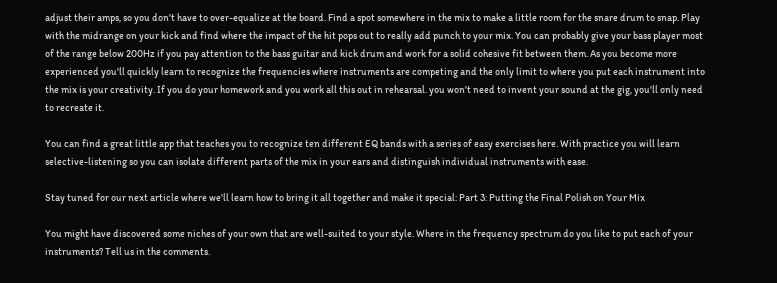adjust their amps, so you don't have to over-equalize at the board. Find a spot somewhere in the mix to make a little room for the snare drum to snap. Play with the midrange on your kick and find where the impact of the hit pops out to really add punch to your mix. You can probably give your bass player most of the range below 200Hz if you pay attention to the bass guitar and kick drum and work for a solid cohesive fit between them. As you become more experienced you'll quickly learn to recognize the frequencies where instruments are competing and the only limit to where you put each instrument into the mix is your creativity. If you do your homework and you work all this out in rehearsal. you won't need to invent your sound at the gig, you'll only need to recreate it.

You can find a great little app that teaches you to recognize ten different EQ bands with a series of easy exercises here. With practice you will learn selective-listening so you can isolate different parts of the mix in your ears and distinguish individual instruments with ease.

Stay tuned for our next article where we'll learn how to bring it all together and make it special: Part 3: Putting the Final Polish on Your Mix

You might have discovered some niches of your own that are well-suited to your style. Where in the frequency spectrum do you like to put each of your instruments? Tell us in the comments.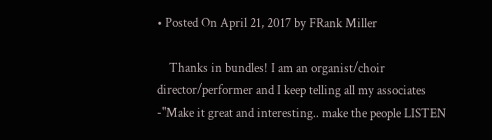• Posted On April 21, 2017 by FRank Miller

    Thanks in bundles! I am an organist/choir director/performer and I keep telling all my associates -"Make it great and interesting.. make the people LISTEN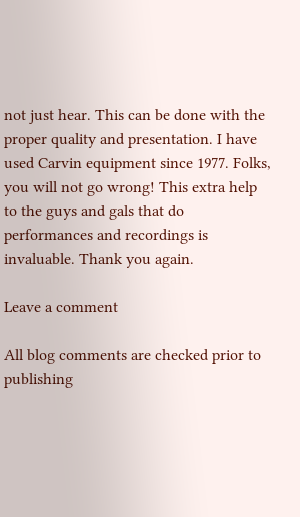not just hear. This can be done with the proper quality and presentation. I have used Carvin equipment since 1977. Folks, you will not go wrong! This extra help to the guys and gals that do performances and recordings is invaluable. Thank you again.

Leave a comment

All blog comments are checked prior to publishing